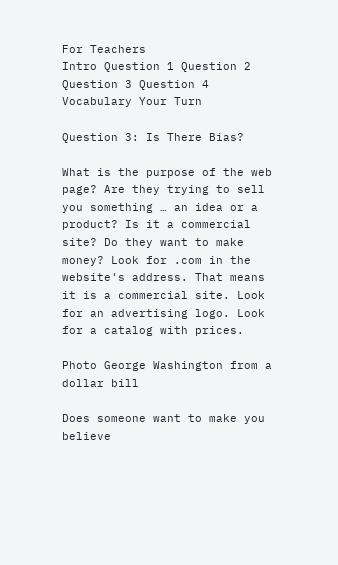For Teachers
Intro Question 1 Question 2 Question 3 Question 4 Vocabulary Your Turn

Question 3: Is There Bias?

What is the purpose of the web page? Are they trying to sell you something … an idea or a product? Is it a commercial site? Do they want to make money? Look for .com in the website's address. That means it is a commercial site. Look for an advertising logo. Look for a catalog with prices.

Photo George Washington from a dollar bill

Does someone want to make you believe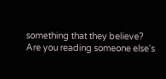something that they believe? Are you reading someone else's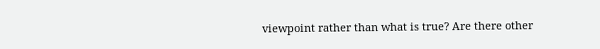viewpoint rather than what is true? Are there other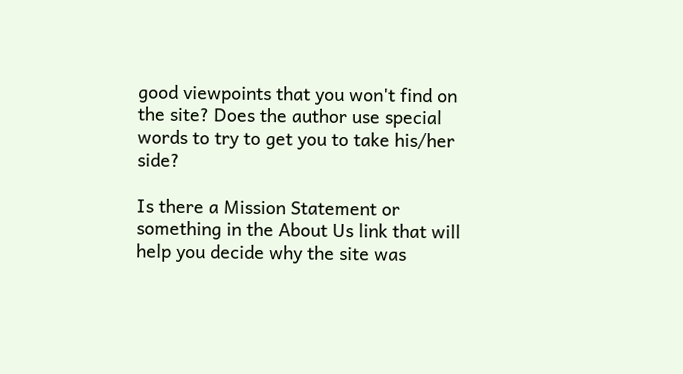good viewpoints that you won't find on the site? Does the author use special words to try to get you to take his/her side?

Is there a Mission Statement or something in the About Us link that will help you decide why the site was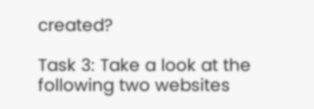created?

Task 3: Take a look at the following two websites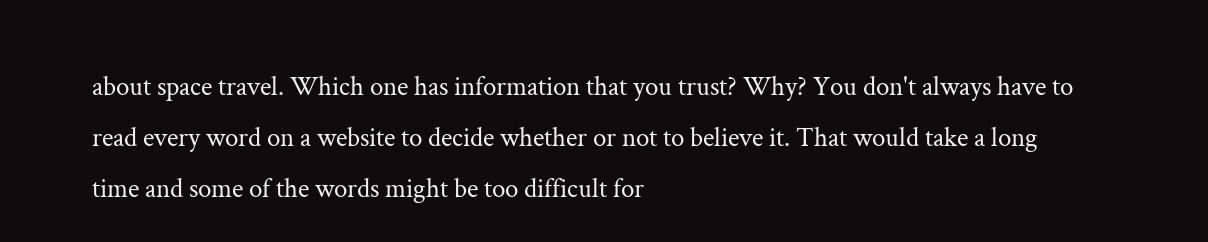about space travel. Which one has information that you trust? Why? You don't always have to read every word on a website to decide whether or not to believe it. That would take a long time and some of the words might be too difficult for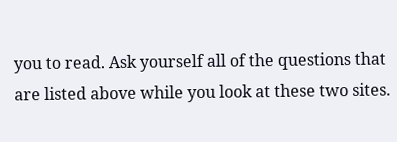you to read. Ask yourself all of the questions that are listed above while you look at these two sites.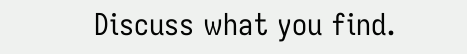Discuss what you find.